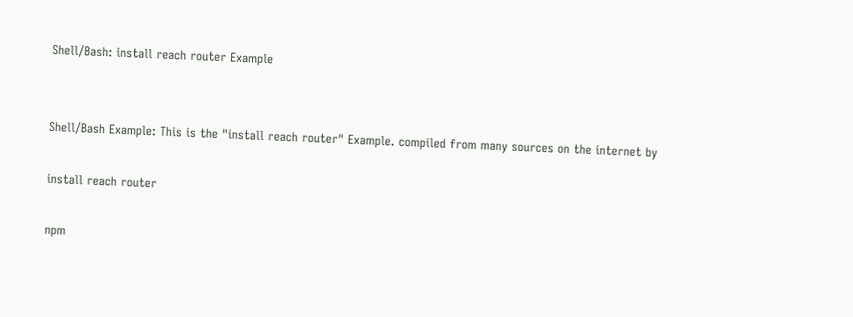Shell/Bash: install reach router Example


Shell/Bash Example: This is the "install reach router" Example. compiled from many sources on the internet by

install reach router

npm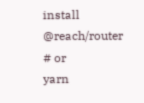install @reach/router
# or
yarn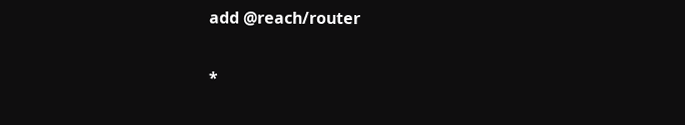add @reach/router

*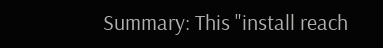Summary: This "install reach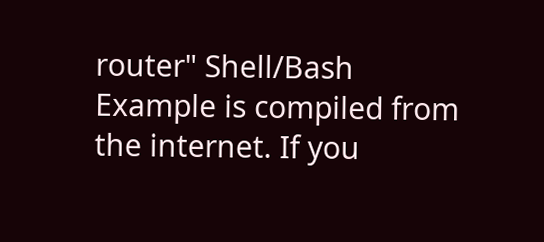router" Shell/Bash Example is compiled from the internet. If you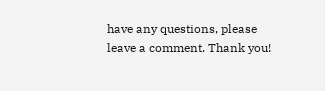have any questions, please leave a comment. Thank you!